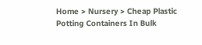Home > Nursery > Cheap Plastic Potting Containers In Bulk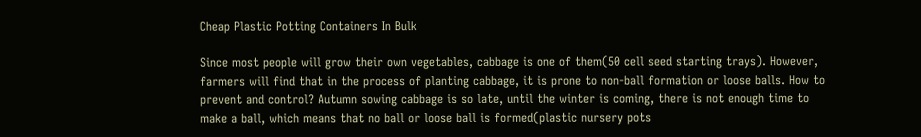Cheap Plastic Potting Containers In Bulk

Since most people will grow their own vegetables, cabbage is one of them(50 cell seed starting trays). However, farmers will find that in the process of planting cabbage, it is prone to non-ball formation or loose balls. How to prevent and control? Autumn sowing cabbage is so late, until the winter is coming, there is not enough time to make a ball, which means that no ball or loose ball is formed(plastic nursery pots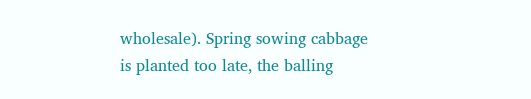wholesale). Spring sowing cabbage is planted too late, the balling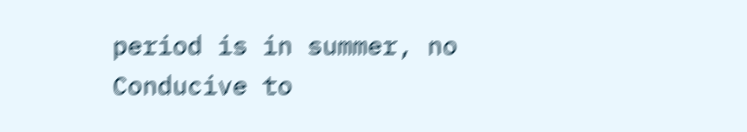period is in summer, no Conducive to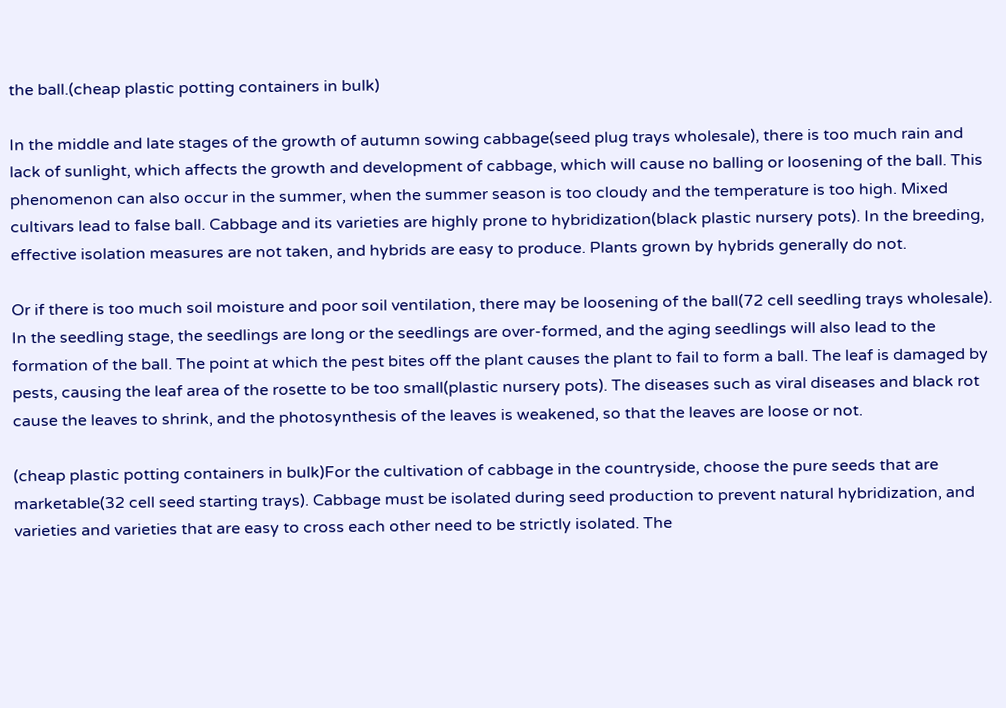the ball.(cheap plastic potting containers in bulk)

In the middle and late stages of the growth of autumn sowing cabbage(seed plug trays wholesale), there is too much rain and lack of sunlight, which affects the growth and development of cabbage, which will cause no balling or loosening of the ball. This phenomenon can also occur in the summer, when the summer season is too cloudy and the temperature is too high. Mixed cultivars lead to false ball. Cabbage and its varieties are highly prone to hybridization(black plastic nursery pots). In the breeding, effective isolation measures are not taken, and hybrids are easy to produce. Plants grown by hybrids generally do not.

Or if there is too much soil moisture and poor soil ventilation, there may be loosening of the ball(72 cell seedling trays wholesale). In the seedling stage, the seedlings are long or the seedlings are over-formed, and the aging seedlings will also lead to the formation of the ball. The point at which the pest bites off the plant causes the plant to fail to form a ball. The leaf is damaged by pests, causing the leaf area of the rosette to be too small(plastic nursery pots). The diseases such as viral diseases and black rot cause the leaves to shrink, and the photosynthesis of the leaves is weakened, so that the leaves are loose or not.

(cheap plastic potting containers in bulk)For the cultivation of cabbage in the countryside, choose the pure seeds that are marketable(32 cell seed starting trays). Cabbage must be isolated during seed production to prevent natural hybridization, and varieties and varieties that are easy to cross each other need to be strictly isolated. The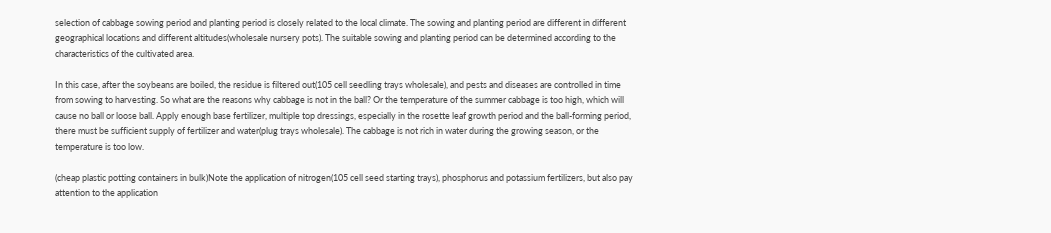selection of cabbage sowing period and planting period is closely related to the local climate. The sowing and planting period are different in different geographical locations and different altitudes(wholesale nursery pots). The suitable sowing and planting period can be determined according to the characteristics of the cultivated area.

In this case, after the soybeans are boiled, the residue is filtered out(105 cell seedling trays wholesale), and pests and diseases are controlled in time from sowing to harvesting. So what are the reasons why cabbage is not in the ball? Or the temperature of the summer cabbage is too high, which will cause no ball or loose ball. Apply enough base fertilizer, multiple top dressings, especially in the rosette leaf growth period and the ball-forming period, there must be sufficient supply of fertilizer and water(plug trays wholesale). The cabbage is not rich in water during the growing season, or the temperature is too low.

(cheap plastic potting containers in bulk)Note the application of nitrogen(105 cell seed starting trays), phosphorus and potassium fertilizers, but also pay attention to the application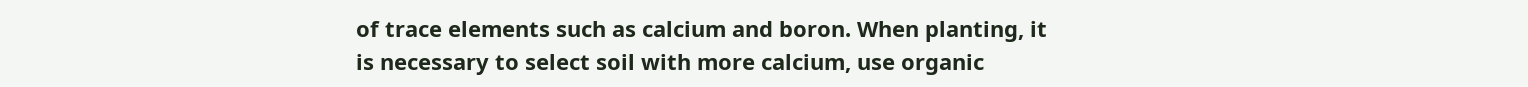of trace elements such as calcium and boron. When planting, it is necessary to select soil with more calcium, use organic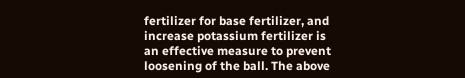fertilizer for base fertilizer, and increase potassium fertilizer is an effective measure to prevent loosening of the ball. The above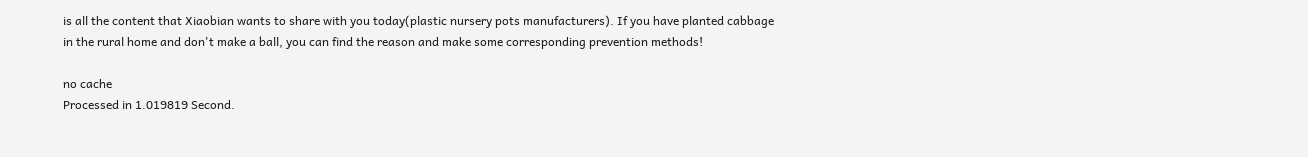is all the content that Xiaobian wants to share with you today(plastic nursery pots manufacturers). If you have planted cabbage in the rural home and don't make a ball, you can find the reason and make some corresponding prevention methods!

no cache
Processed in 1.019819 Second.